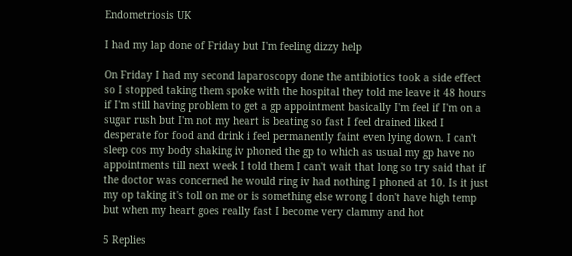Endometriosis UK

I had my lap done of Friday but I'm feeling dizzy help

On Friday I had my second laparoscopy done the antibiotics took a side effect so I stopped taking them spoke with the hospital they told me leave it 48 hours if I'm still having problem to get a gp appointment basically I'm feel if I'm on a sugar rush but I'm not my heart is beating so fast I feel drained liked I desperate for food and drink i feel permanently faint even lying down. I can't sleep cos my body shaking iv phoned the gp to which as usual my gp have no appointments till next week I told them I can't wait that long so try said that if the doctor was concerned he would ring iv had nothing I phoned at 10. Is it just my op taking it's toll on me or is something else wrong I don't have high temp but when my heart goes really fast I become very clammy and hot

5 Replies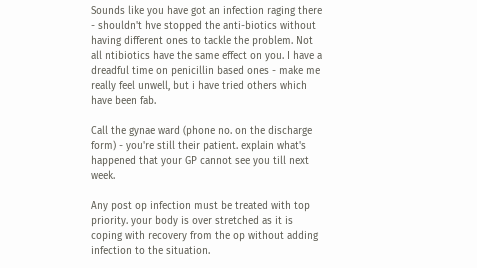Sounds like you have got an infection raging there - shouldn't hve stopped the anti-biotics without having different ones to tackle the problem. Not all ntibiotics have the same effect on you. I have a dreadful time on penicillin based ones - make me really feel unwell, but i have tried others which have been fab.

Call the gynae ward (phone no. on the discharge form) - you're still their patient. explain what's happened that your GP cannot see you till next week.

Any post op infection must be treated with top priority. your body is over stretched as it is coping with recovery from the op without adding infection to the situation.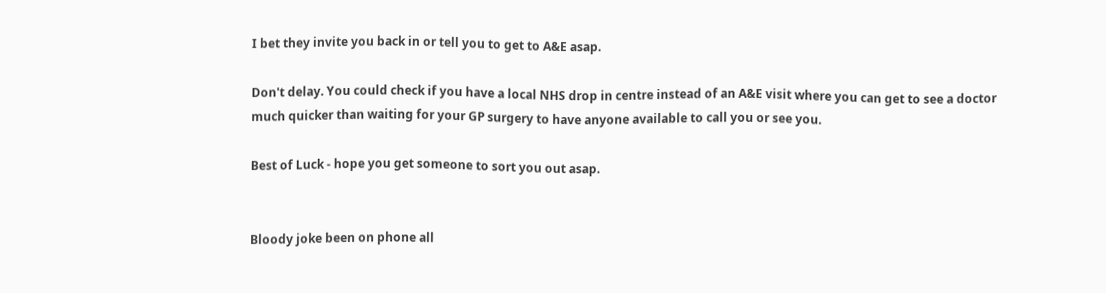I bet they invite you back in or tell you to get to A&E asap.

Don't delay. You could check if you have a local NHS drop in centre instead of an A&E visit where you can get to see a doctor much quicker than waiting for your GP surgery to have anyone available to call you or see you.

Best of Luck - hope you get someone to sort you out asap.


Bloody joke been on phone all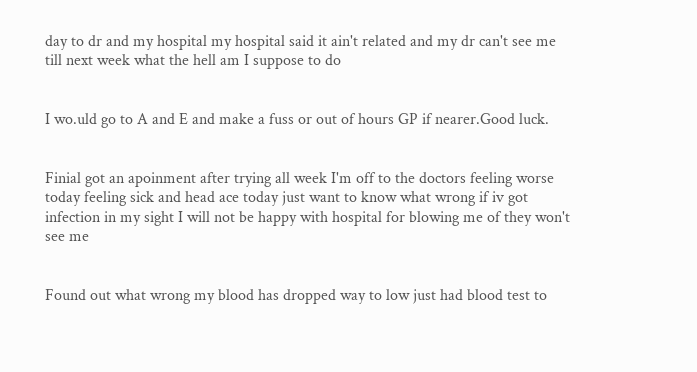day to dr and my hospital my hospital said it ain't related and my dr can't see me till next week what the hell am I suppose to do


I wo.uld go to A and E and make a fuss or out of hours GP if nearer.Good luck.


Finial got an apoinment after trying all week I'm off to the doctors feeling worse today feeling sick and head ace today just want to know what wrong if iv got infection in my sight I will not be happy with hospital for blowing me of they won't see me


Found out what wrong my blood has dropped way to low just had blood test to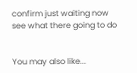confirm just waiting now see what there going to do


You may also like...